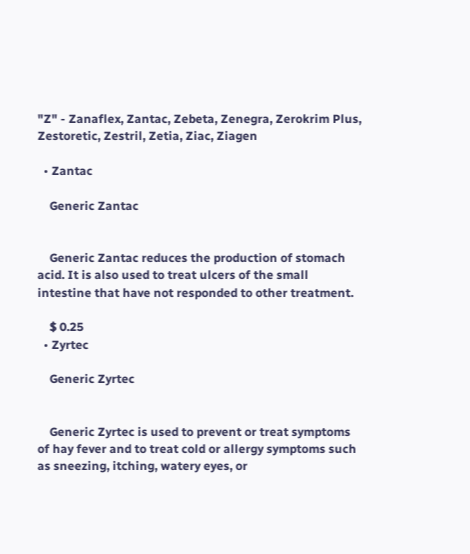"Z" - Zanaflex, Zantac, Zebeta, Zenegra, Zerokrim Plus, Zestoretic, Zestril, Zetia, Ziac, Ziagen

  • Zantac

    Generic Zantac


    Generic Zantac reduces the production of stomach acid. It is also used to treat ulcers of the small intestine that have not responded to other treatment.

    $ 0.25
  • Zyrtec

    Generic Zyrtec


    Generic Zyrtec is used to prevent or treat symptoms of hay fever and to treat cold or allergy symptoms such as sneezing, itching, watery eyes, or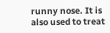runny nose. It is also used to treat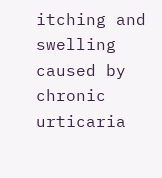itching and swelling caused by chronic urticaria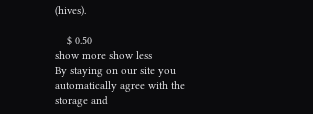(hives).

    $ 0.50
show more show less
By staying on our site you automatically agree with the storage and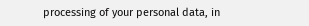processing of your personal data, in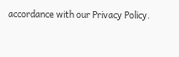accordance with our Privacy Policy.